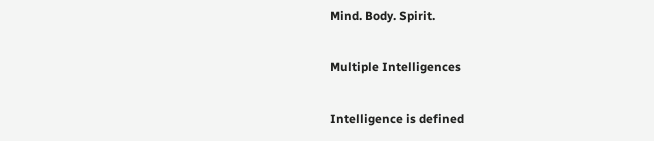Mind. Body. Spirit.

Multiple Intelligences

Intelligence is defined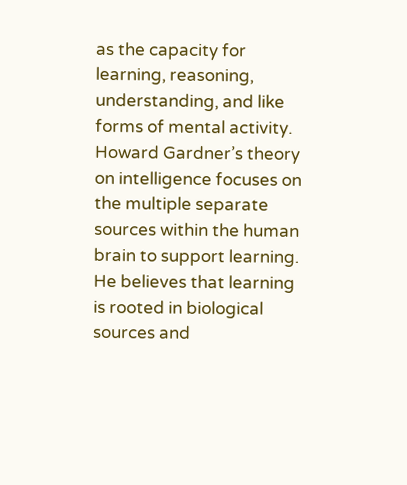as the capacity for learning, reasoning, understanding, and like forms of mental activity. Howard Gardner’s theory on intelligence focuses on the multiple separate sources within the human brain to support learning. He believes that learning is rooted in biological sources and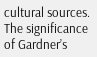cultural sources. The significance of Gardner’s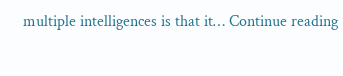multiple intelligences is that it… Continue reading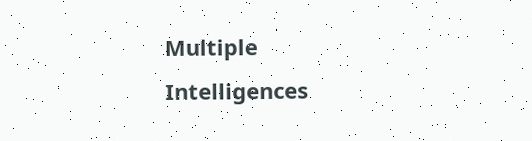Multiple Intelligences